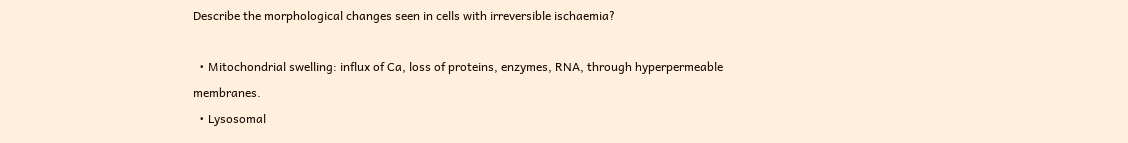Describe the morphological changes seen in cells with irreversible ischaemia?

  • Mitochondrial swelling: influx of Ca, loss of proteins, enzymes, RNA, through hyperpermeable membranes.
  • Lysosomal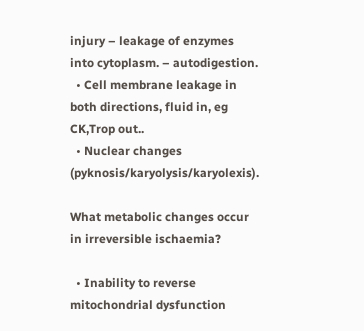injury – leakage of enzymes into cytoplasm. – autodigestion.
  • Cell membrane leakage in both directions, fluid in, eg CK,Trop out..
  • Nuclear changes (pyknosis/karyolysis/karyolexis).

What metabolic changes occur in irreversible ischaemia?

  • Inability to reverse mitochondrial dysfunction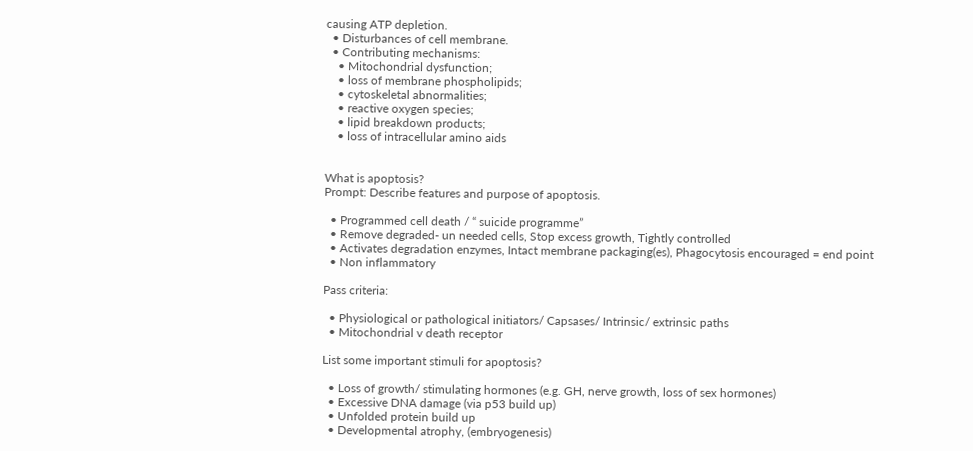causing ATP depletion.
  • Disturbances of cell membrane.
  • Contributing mechanisms:
    • Mitochondrial dysfunction;
    • loss of membrane phospholipids;
    • cytoskeletal abnormalities;
    • reactive oxygen species;
    • lipid breakdown products;
    • loss of intracellular amino aids


What is apoptosis?
Prompt: Describe features and purpose of apoptosis.

  • Programmed cell death / “ suicide programme”
  • Remove degraded- un needed cells, Stop excess growth, Tightly controlled
  • Activates degradation enzymes, Intact membrane packaging(es), Phagocytosis encouraged = end point
  • Non inflammatory

Pass criteria:

  • Physiological or pathological initiators/ Capsases/ Intrinsic/ extrinsic paths
  • Mitochondrial v death receptor

List some important stimuli for apoptosis?

  • Loss of growth/ stimulating hormones (e.g. GH, nerve growth, loss of sex hormones)
  • Excessive DNA damage (via p53 build up)
  • Unfolded protein build up
  • Developmental atrophy, (embryogenesis)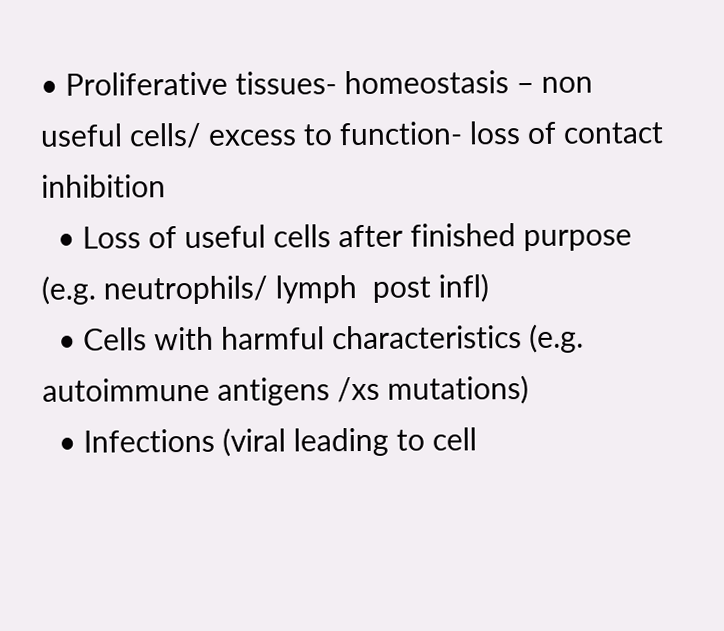• Proliferative tissues- homeostasis – non useful cells/ excess to function- loss of contact inhibition
  • Loss of useful cells after finished purpose (e.g. neutrophils/ lymph  post infl)
  • Cells with harmful characteristics (e.g. autoimmune antigens /xs mutations)
  • Infections (viral leading to cell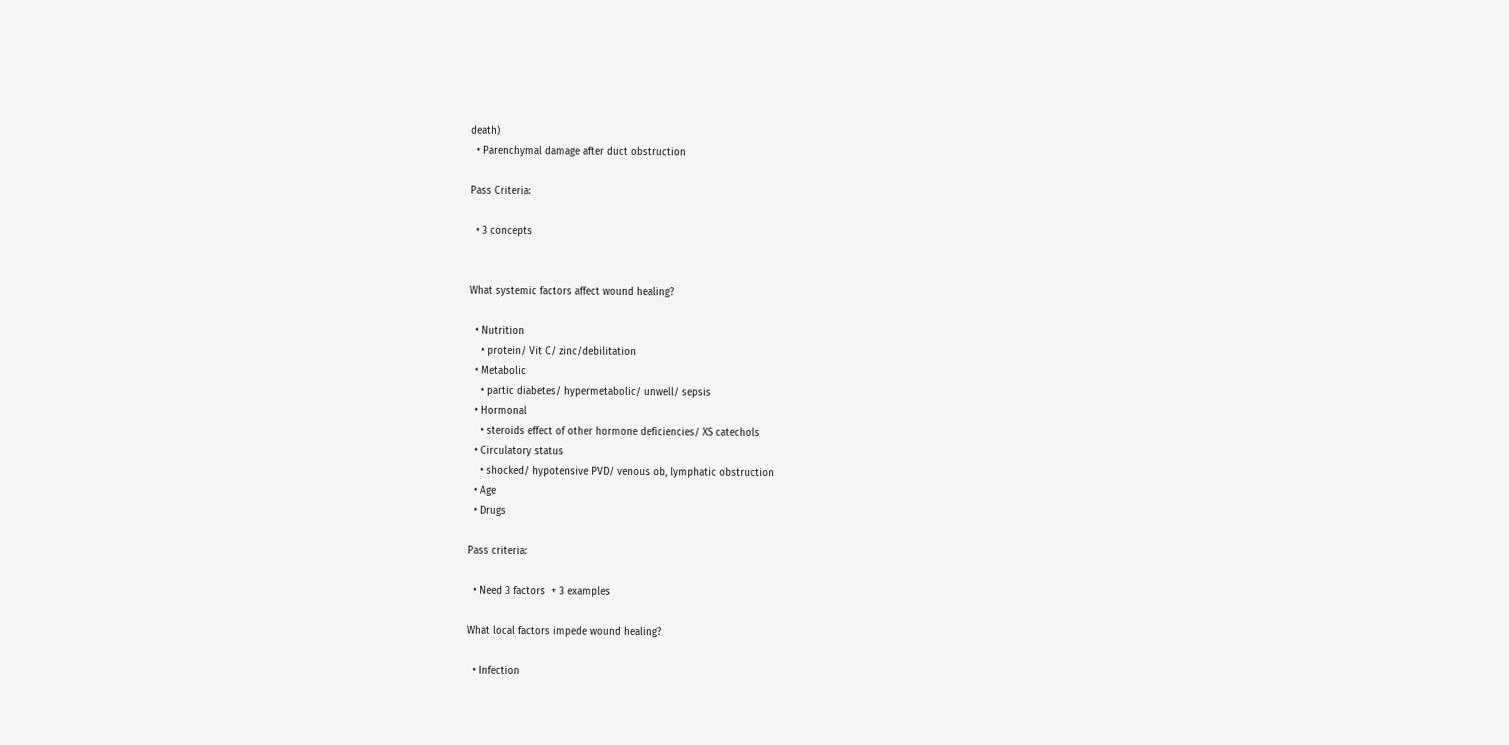death)
  • Parenchymal damage after duct obstruction

Pass Criteria:

  • 3 concepts


What systemic factors affect wound healing?

  • Nutrition
    • protein/ Vit C/ zinc/debilitation
  • Metabolic
    • partic diabetes/ hypermetabolic/ unwell/ sepsis
  • Hormonal
    • steroids effect of other hormone deficiencies/ XS catechols
  • Circulatory status
    • shocked/ hypotensive PVD/ venous ob, lymphatic obstruction
  • Age
  • Drugs

Pass criteria:

  • Need 3 factors  + 3 examples

What local factors impede wound healing?

  • Infection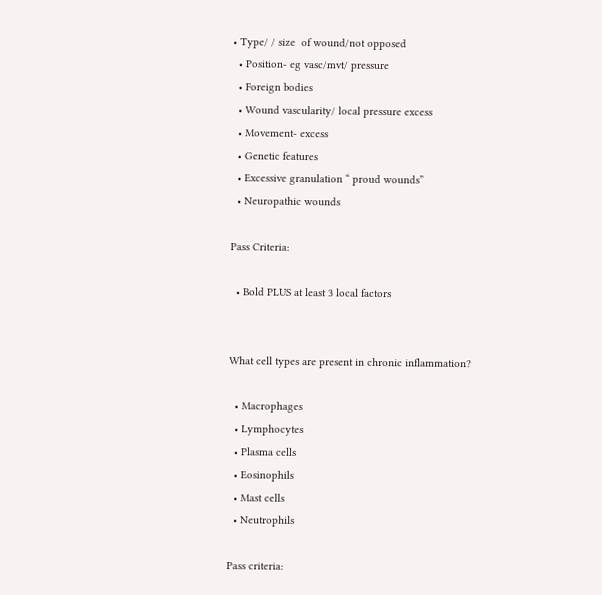• Type/ / size  of wound/not opposed
  • Position- eg vasc/mvt/ pressure
  • Foreign bodies
  • Wound vascularity/ local pressure excess
  • Movement- excess
  • Genetic features
  • Excessive granulation “ proud wounds”
  • Neuropathic wounds

Pass Criteria:

  • Bold PLUS at least 3 local factors


What cell types are present in chronic inflammation?

  • Macrophages
  • Lymphocytes
  • Plasma cells
  • Eosinophils
  • Mast cells
  • Neutrophils

Pass criteria: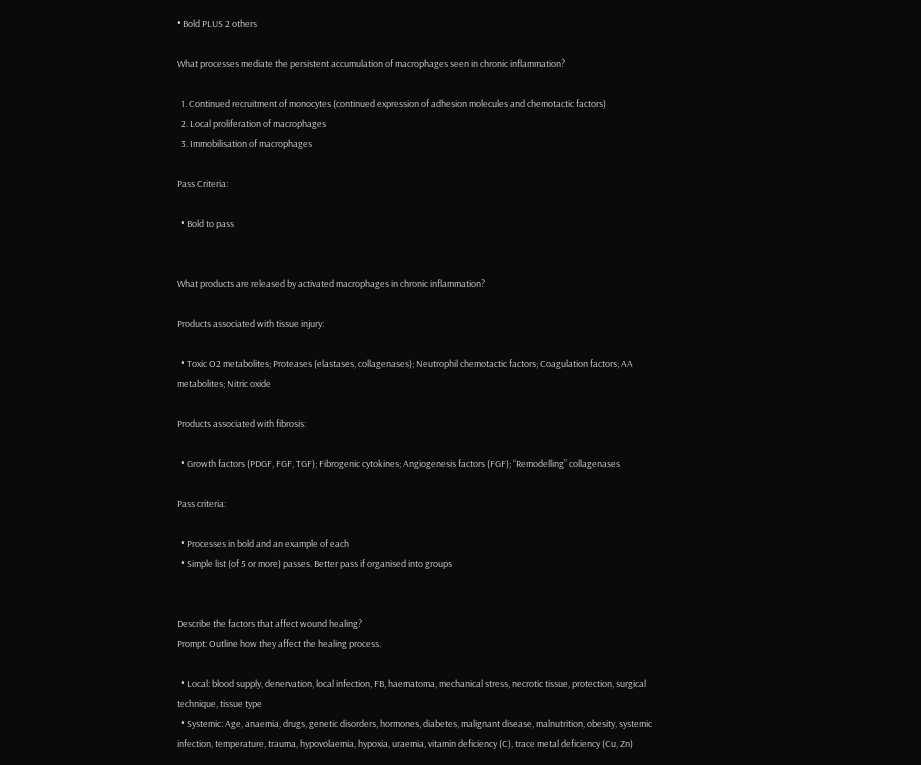• Bold PLUS 2 others

What processes mediate the persistent accumulation of macrophages seen in chronic inflammation?

  1. Continued recruitment of monocytes (continued expression of adhesion molecules and chemotactic factors)
  2. Local proliferation of macrophages
  3. Immobilisation of macrophages

Pass Criteria:

  • Bold to pass


What products are released by activated macrophages in chronic inflammation?

Products associated with tissue injury:

  • Toxic O2 metabolites; Proteases (elastases, collagenases); Neutrophil chemotactic factors; Coagulation factors; AA metabolites; Nitric oxide

Products associated with fibrosis:

  • Growth factors (PDGF, FGF, TGF); Fibrogenic cytokines; Angiogenesis factors (FGF); “Remodelling” collagenases

Pass criteria:

  • Processes in bold and an example of each
  • Simple list (of 5 or more) passes. Better pass if organised into groups


Describe the factors that affect wound healing?
Prompt: Outline how they affect the healing process.

  • Local: blood supply, denervation, local infection, FB, haematoma, mechanical stress, necrotic tissue, protection, surgical technique, tissue type
  • Systemic: Age, anaemia, drugs, genetic disorders, hormones, diabetes, malignant disease, malnutrition, obesity, systemic infection, temperature, trauma, hypovolaemia, hypoxia, uraemia, vitamin deficiency (C), trace metal deficiency (Cu, Zn)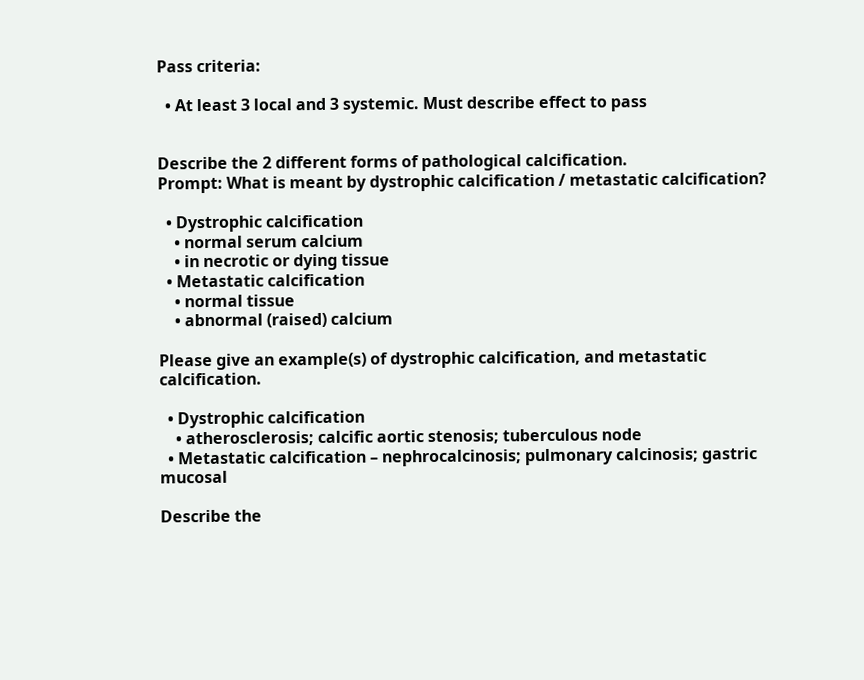Pass criteria:

  • At least 3 local and 3 systemic. Must describe effect to pass


Describe the 2 different forms of pathological calcification.
Prompt: What is meant by dystrophic calcification / metastatic calcification?

  • Dystrophic calcification
    • normal serum calcium
    • in necrotic or dying tissue
  • Metastatic calcification
    • normal tissue
    • abnormal (raised) calcium

Please give an example(s) of dystrophic calcification, and metastatic calcification.

  • Dystrophic calcification
    • atherosclerosis; calcific aortic stenosis; tuberculous node
  • Metastatic calcification – nephrocalcinosis; pulmonary calcinosis; gastric mucosal

Describe the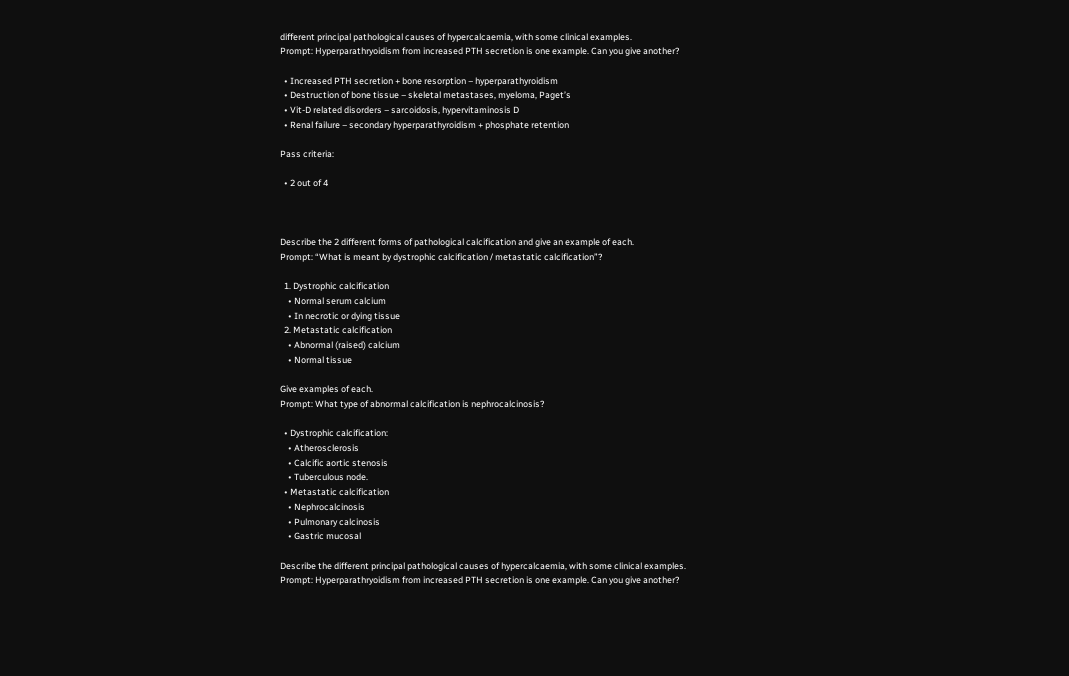different principal pathological causes of hypercalcaemia, with some clinical examples.
Prompt: Hyperparathryoidism from increased PTH secretion is one example. Can you give another?

  • Increased PTH secretion + bone resorption – hyperparathyroidism
  • Destruction of bone tissue – skeletal metastases, myeloma, Paget’s
  • Vit-D related disorders – sarcoidosis, hypervitaminosis D
  • Renal failure – secondary hyperparathyroidism + phosphate retention

Pass criteria:

  • 2 out of 4



Describe the 2 different forms of pathological calcification and give an example of each.
Prompt: “What is meant by dystrophic calcification / metastatic calcification”?

  1. Dystrophic calcification
    • Normal serum calcium
    • In necrotic or dying tissue
  2. Metastatic calcification
    • Abnormal (raised) calcium
    • Normal tissue

Give examples of each.
Prompt: What type of abnormal calcification is nephrocalcinosis?

  • Dystrophic calcification:
    • Atherosclerosis
    • Calcific aortic stenosis
    • Tuberculous node.
  • Metastatic calcification
    • Nephrocalcinosis
    • Pulmonary calcinosis
    • Gastric mucosal

Describe the different principal pathological causes of hypercalcaemia, with some clinical examples.
Prompt: Hyperparathryoidism from increased PTH secretion is one example. Can you give another?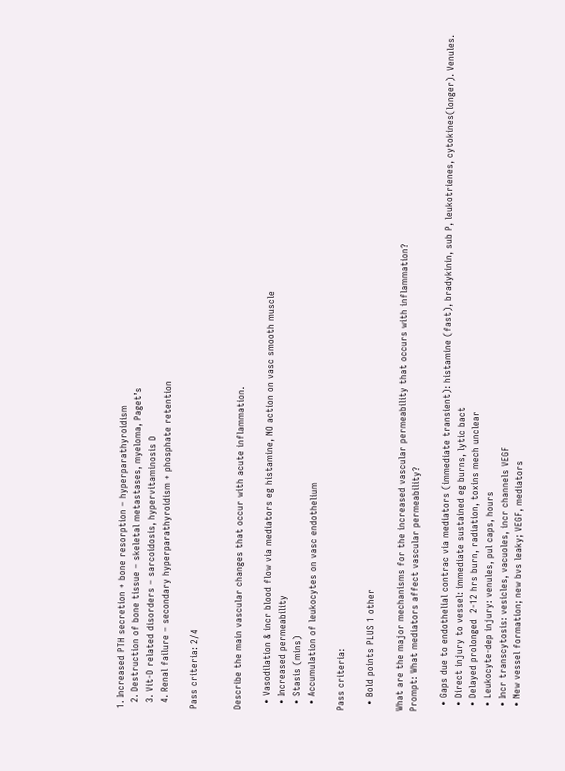1. Increased PTH secretion + bone resorption – hyperparathyroidism
  2. Destruction of bone tissue – skeletal metastases, myeloma, Paget’s
  3. Vit-D related disorders – sarcoidosis, hypervitaminosis D
  4. Renal failure – secondary hyperparathyroidism + phosphate retention

Pass criteria: 2/4


Describe the main vascular changes that occur with acute inflammation.

  • Vasodilation & incr blood flow via mediators eg histamine, NO action on vasc smooth muscle
  • Increased permeability
  • Stasis (mins)
  • Accumulation of leukocytes on vasc endothelium

Pass criteria:

  • Bold points PLUS 1 other

What are the major mechanisms for the increased vascular permeability that occurs with inflammation?
Prompt: What mediators affect vascular permeability?

  • Gaps due to endothelial contrac via mediators (immediate transient): histamine (fast), bradykinin, sub P, leukotrienes, cytokines(longer). Venules.
  • Direct injury to vessel: immediate sustained eg burns, lytic bact
  • Delayed prolonged  2-12 hrs burn, radiation, toxins mech unclear
  • Leukocyte-dep injury: venules, pul caps, hours
  • Incr transcytosis: vesicles, vacuoles, incr channels VEGF
  • New vessel formation; new bvs leaky; VEGF, mediators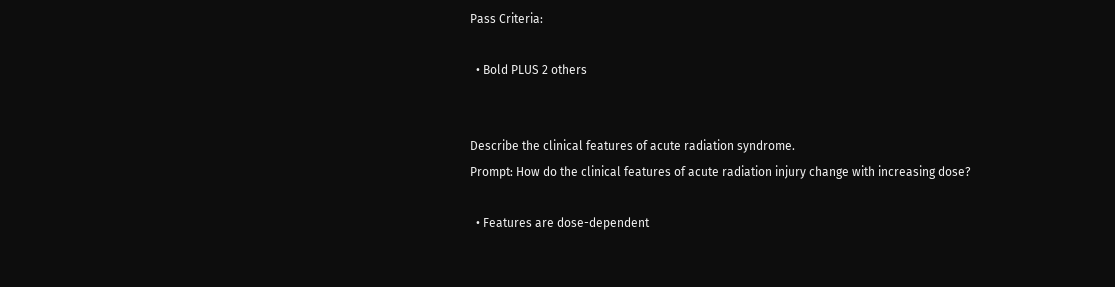Pass Criteria:

  • Bold PLUS 2 others


Describe the clinical features of acute radiation syndrome.
Prompt: How do the clinical features of acute radiation injury change with increasing dose?

  • Features are dose-dependent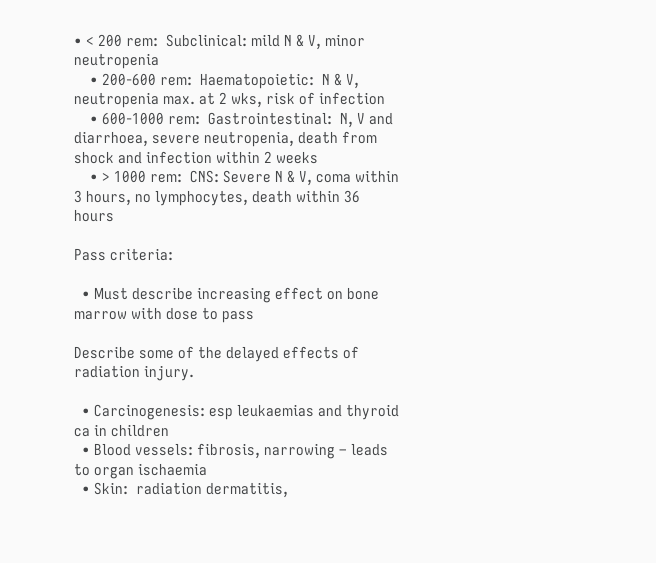• < 200 rem:  Subclinical: mild N & V, minor neutropenia
    • 200-600 rem:  Haematopoietic:  N & V, neutropenia max. at 2 wks, risk of infection
    • 600-1000 rem:  Gastrointestinal:  N, V and diarrhoea, severe neutropenia, death from shock and infection within 2 weeks
    • > 1000 rem:  CNS: Severe N & V, coma within 3 hours, no lymphocytes, death within 36 hours

Pass criteria:

  • Must describe increasing effect on bone marrow with dose to pass

Describe some of the delayed effects of radiation injury.

  • Carcinogenesis: esp leukaemias and thyroid ca in children
  • Blood vessels: fibrosis, narrowing – leads to organ ischaemia
  • Skin:  radiation dermatitis,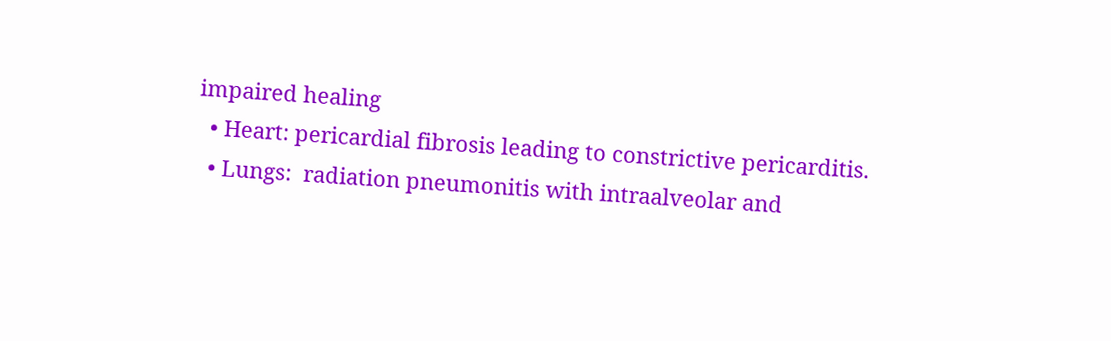impaired healing
  • Heart: pericardial fibrosis leading to constrictive pericarditis.
  • Lungs:  radiation pneumonitis with intraalveolar and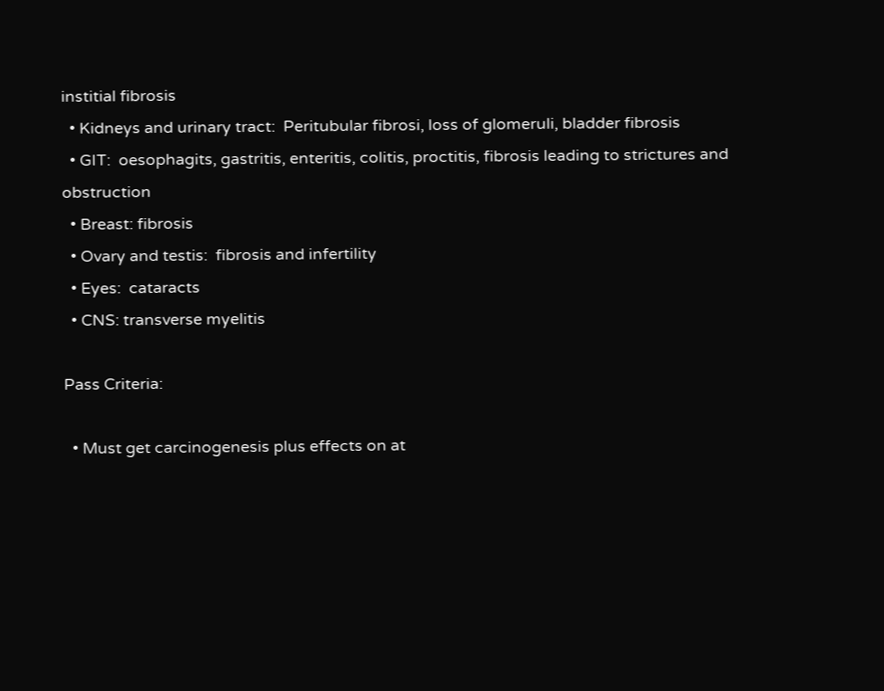institial fibrosis
  • Kidneys and urinary tract:  Peritubular fibrosi, loss of glomeruli, bladder fibrosis
  • GIT:  oesophagits, gastritis, enteritis, colitis, proctitis, fibrosis leading to strictures and obstruction
  • Breast: fibrosis
  • Ovary and testis:  fibrosis and infertility
  • Eyes:  cataracts
  • CNS: transverse myelitis

Pass Criteria:

  • Must get carcinogenesis plus effects on at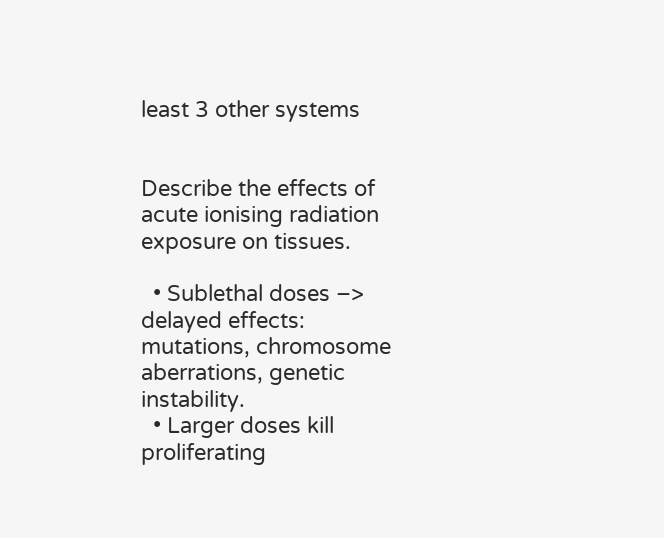least 3 other systems


Describe the effects of acute ionising radiation exposure on tissues.

  • Sublethal doses –> delayed effects: mutations, chromosome aberrations, genetic instability.
  • Larger doses kill proliferating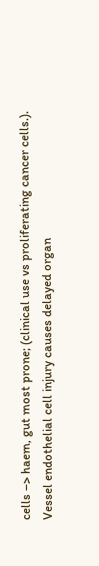cells –> haem, gut most prone; (clinical use vs proliferating cancer cells.).  Vessel endothelial cell injury causes delayed organ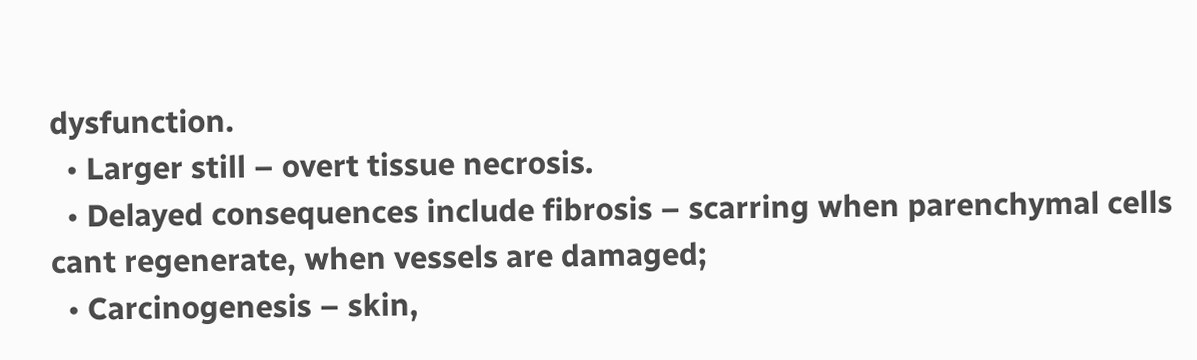dysfunction.
  • Larger still – overt tissue necrosis.
  • Delayed consequences include fibrosis – scarring when parenchymal cells cant regenerate, when vessels are damaged;
  • Carcinogenesis – skin,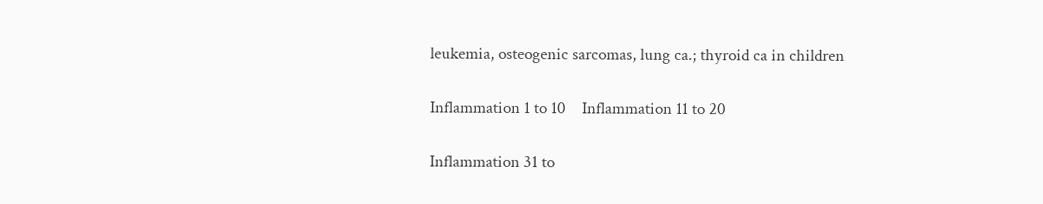leukemia, osteogenic sarcomas, lung ca.; thyroid ca in children

Inflammation 1 to 10    Inflammation 11 to 20

Inflammation 31 to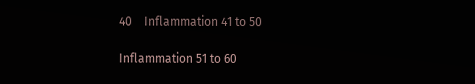40    Inflammation 41 to 50

Inflammation 51 to 60